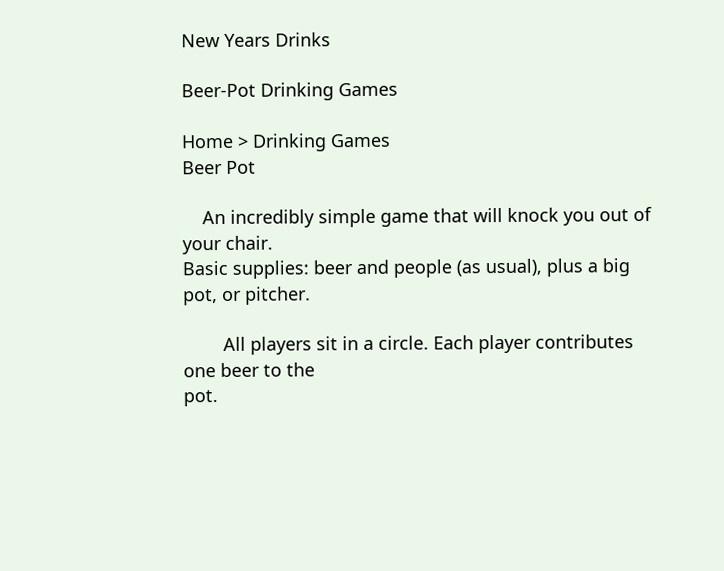New Years Drinks

Beer-Pot Drinking Games

Home > Drinking Games
Beer Pot

    An incredibly simple game that will knock you out of your chair.
Basic supplies: beer and people (as usual), plus a big pot, or pitcher.

        All players sit in a circle. Each player contributes one beer to the
pot.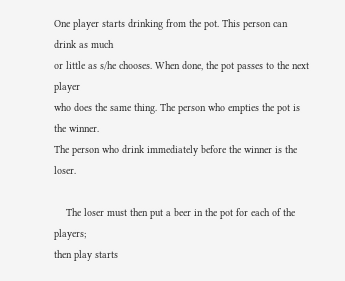One player starts drinking from the pot. This person can drink as much
or little as s/he chooses. When done, the pot passes to the next player
who does the same thing. The person who empties the pot is the winner.
The person who drink immediately before the winner is the loser.

    The loser must then put a beer in the pot for each of the players;
then play starts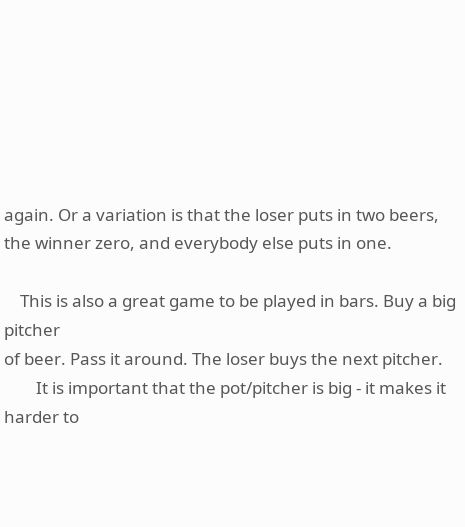again. Or a variation is that the loser puts in two beers,
the winner zero, and everybody else puts in one.

    This is also a great game to be played in bars. Buy a big pitcher
of beer. Pass it around. The loser buys the next pitcher.
        It is important that the pot/pitcher is big - it makes it harder to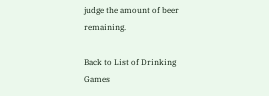judge the amount of beer remaining.

Back to List of Drinking Games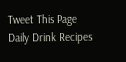Tweet This Page
Daily Drink Recipes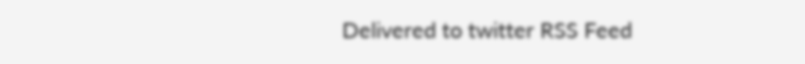Delivered to twitter RSS Feed